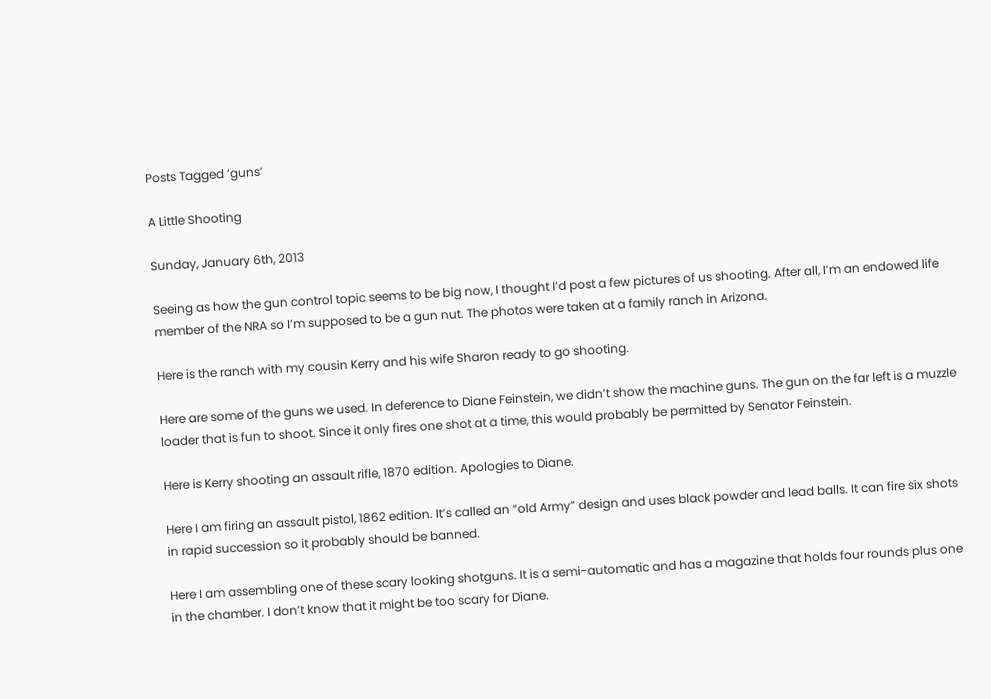Posts Tagged ‘guns’

A Little Shooting

Sunday, January 6th, 2013

Seeing as how the gun control topic seems to be big now, I thought I’d post a few pictures of us shooting. After all, I’m an endowed life member of the NRA so I’m supposed to be a gun nut. The photos were taken at a family ranch in Arizona.

Here is the ranch with my cousin Kerry and his wife Sharon ready to go shooting.

Here are some of the guns we used. In deference to Diane Feinstein, we didn’t show the machine guns. The gun on the far left is a muzzle loader that is fun to shoot. Since it only fires one shot at a time, this would probably be permitted by Senator Feinstein.

Here is Kerry shooting an assault rifle, 1870 edition. Apologies to Diane.

Here I am firing an assault pistol, 1862 edition. It’s called an “old Army” design and uses black powder and lead balls. It can fire six shots in rapid succession so it probably should be banned.

Here I am assembling one of these scary looking shotguns. It is a semi-automatic and has a magazine that holds four rounds plus one in the chamber. I don’t know that it might be too scary for Diane.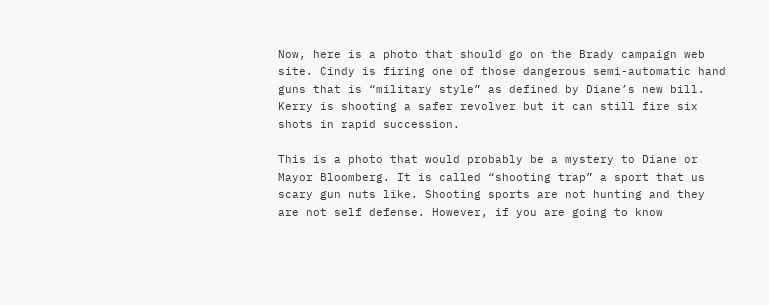Now, here is a photo that should go on the Brady campaign web site. Cindy is firing one of those dangerous semi-automatic hand guns that is “military style” as defined by Diane’s new bill. Kerry is shooting a safer revolver but it can still fire six shots in rapid succession.

This is a photo that would probably be a mystery to Diane or Mayor Bloomberg. It is called “shooting trap” a sport that us scary gun nuts like. Shooting sports are not hunting and they are not self defense. However, if you are going to know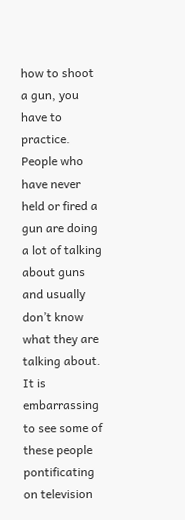how to shoot a gun, you have to practice. People who have never held or fired a gun are doing a lot of talking about guns and usually don’t know what they are talking about. It is embarrassing to see some of these people pontificating on television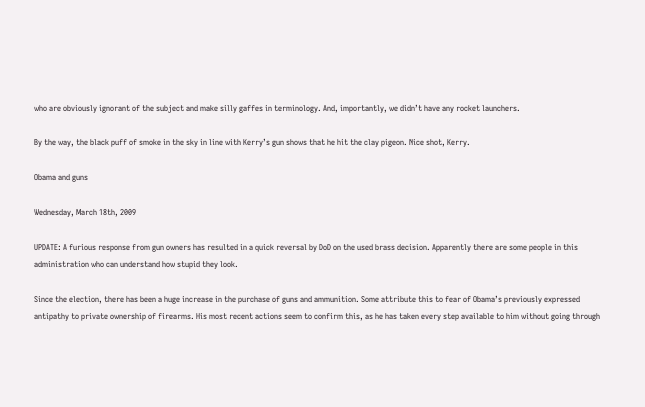who are obviously ignorant of the subject and make silly gaffes in terminology. And, importantly, we didn’t have any rocket launchers.

By the way, the black puff of smoke in the sky in line with Kerry’s gun shows that he hit the clay pigeon. Nice shot, Kerry.

Obama and guns

Wednesday, March 18th, 2009

UPDATE: A furious response from gun owners has resulted in a quick reversal by DoD on the used brass decision. Apparently there are some people in this administration who can understand how stupid they look.

Since the election, there has been a huge increase in the purchase of guns and ammunition. Some attribute this to fear of Obama’s previously expressed antipathy to private ownership of firearms. His most recent actions seem to confirm this, as he has taken every step available to him without going through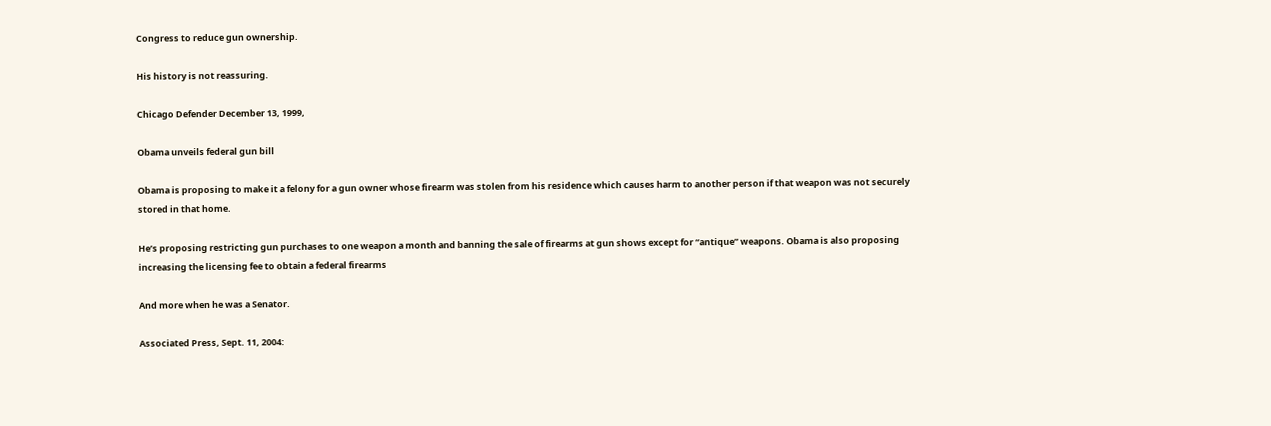Congress to reduce gun ownership.

His history is not reassuring.

Chicago Defender December 13, 1999,

Obama unveils federal gun bill

Obama is proposing to make it a felony for a gun owner whose firearm was stolen from his residence which causes harm to another person if that weapon was not securely stored in that home.

He’s proposing restricting gun purchases to one weapon a month and banning the sale of firearms at gun shows except for “antique” weapons. Obama is also proposing increasing the licensing fee to obtain a federal firearms

And more when he was a Senator.

Associated Press, Sept. 11, 2004: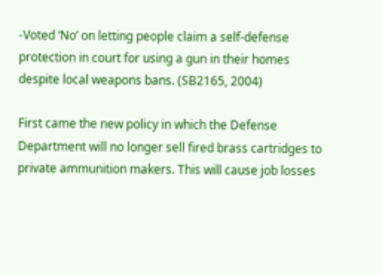-Voted ‘No’ on letting people claim a self-defense protection in court for using a gun in their homes despite local weapons bans. (SB2165, 2004)

First came the new policy in which the Defense Department will no longer sell fired brass cartridges to private ammunition makers. This will cause job losses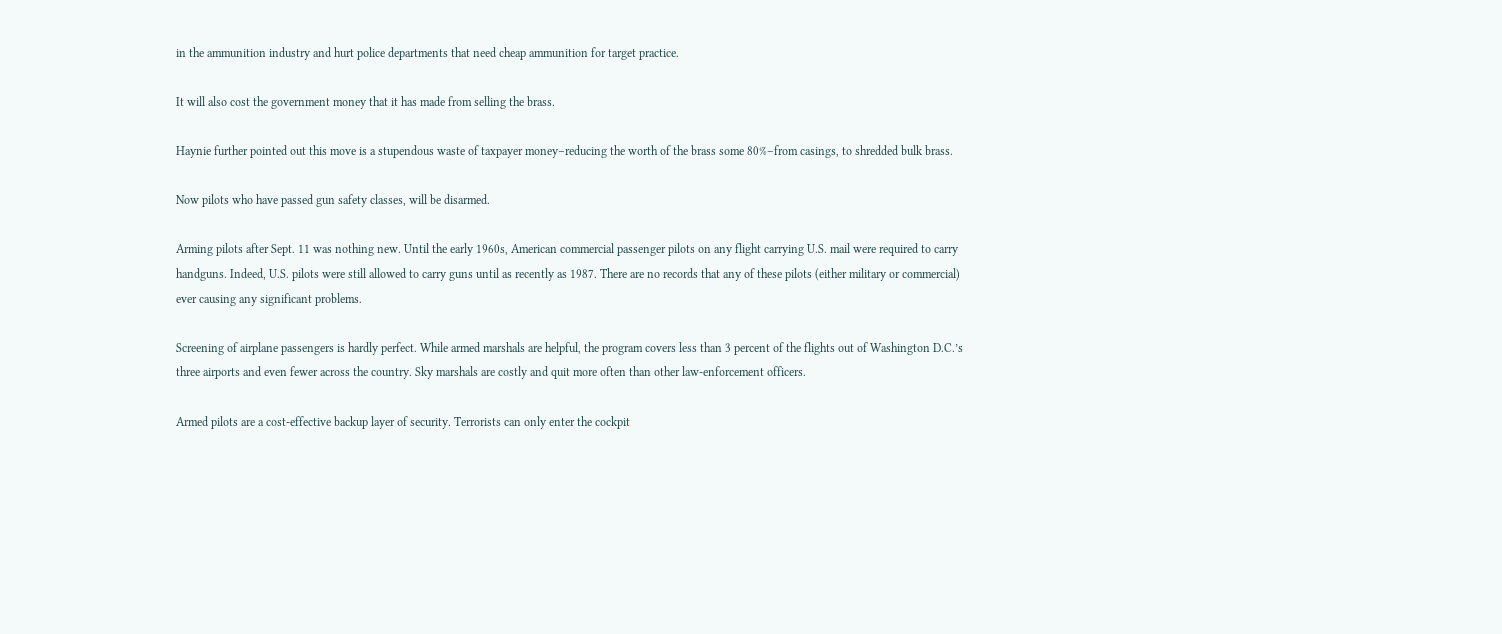in the ammunition industry and hurt police departments that need cheap ammunition for target practice.

It will also cost the government money that it has made from selling the brass.

Haynie further pointed out this move is a stupendous waste of taxpayer money–reducing the worth of the brass some 80%–from casings, to shredded bulk brass.

Now pilots who have passed gun safety classes, will be disarmed.

Arming pilots after Sept. 11 was nothing new. Until the early 1960s, American commercial passenger pilots on any flight carrying U.S. mail were required to carry handguns. Indeed, U.S. pilots were still allowed to carry guns until as recently as 1987. There are no records that any of these pilots (either military or commercial) ever causing any significant problems.

Screening of airplane passengers is hardly perfect. While armed marshals are helpful, the program covers less than 3 percent of the flights out of Washington D.C.’s three airports and even fewer across the country. Sky marshals are costly and quit more often than other law-enforcement officers.

Armed pilots are a cost-effective backup layer of security. Terrorists can only enter the cockpit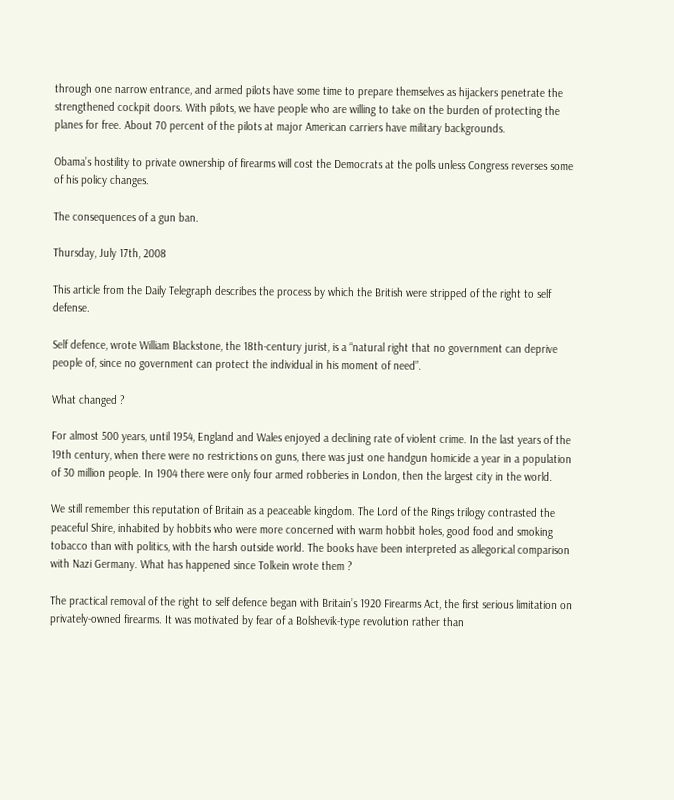through one narrow entrance, and armed pilots have some time to prepare themselves as hijackers penetrate the strengthened cockpit doors. With pilots, we have people who are willing to take on the burden of protecting the planes for free. About 70 percent of the pilots at major American carriers have military backgrounds.

Obama’s hostility to private ownership of firearms will cost the Democrats at the polls unless Congress reverses some of his policy changes.

The consequences of a gun ban.

Thursday, July 17th, 2008

This article from the Daily Telegraph describes the process by which the British were stripped of the right to self defense.

Self defence, wrote William Blackstone, the 18th-century jurist, is a “natural right that no government can deprive people of, since no government can protect the individual in his moment of need”.

What changed ?

For almost 500 years, until 1954, England and Wales enjoyed a declining rate of violent crime. In the last years of the 19th century, when there were no restrictions on guns, there was just one handgun homicide a year in a population of 30 million people. In 1904 there were only four armed robberies in London, then the largest city in the world.

We still remember this reputation of Britain as a peaceable kingdom. The Lord of the Rings trilogy contrasted the peaceful Shire, inhabited by hobbits who were more concerned with warm hobbit holes, good food and smoking tobacco than with politics, with the harsh outside world. The books have been interpreted as allegorical comparison with Nazi Germany. What has happened since Tolkein wrote them ?

The practical removal of the right to self defence began with Britain’s 1920 Firearms Act, the first serious limitation on privately-owned firearms. It was motivated by fear of a Bolshevik-type revolution rather than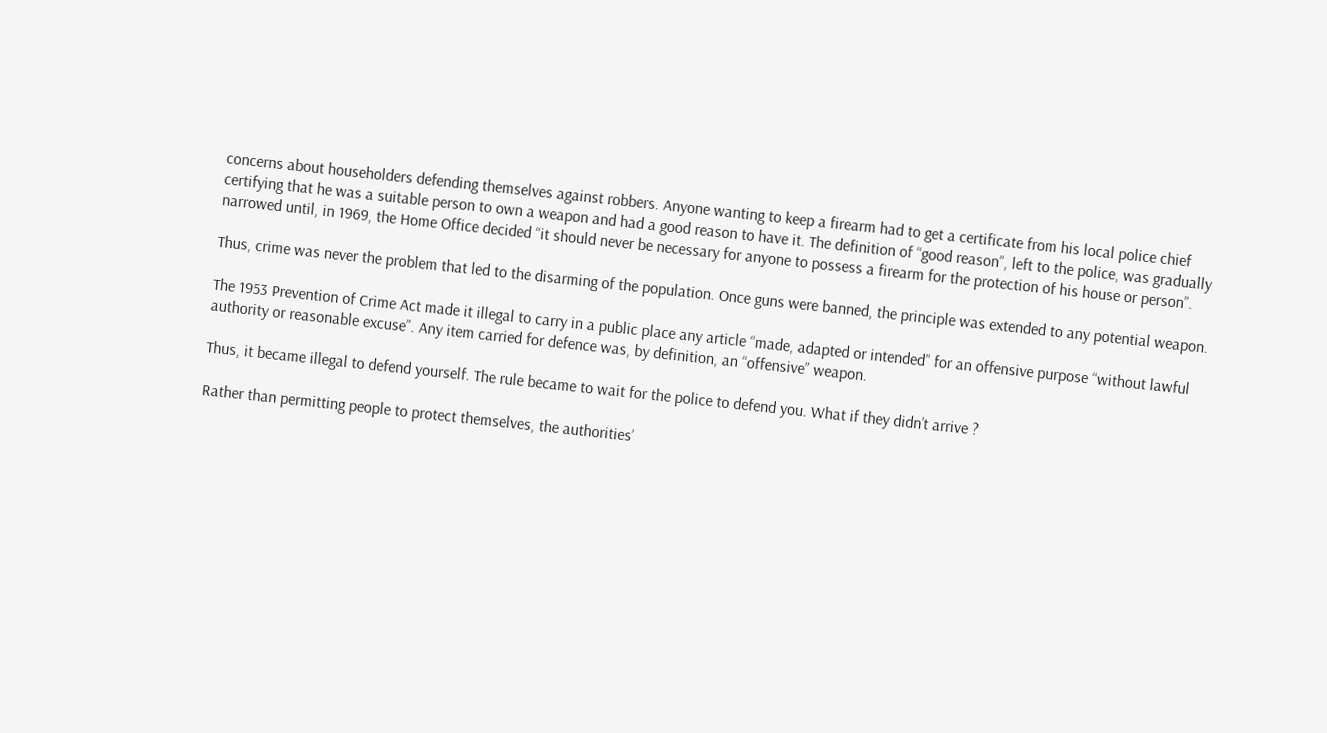concerns about householders defending themselves against robbers. Anyone wanting to keep a firearm had to get a certificate from his local police chief certifying that he was a suitable person to own a weapon and had a good reason to have it. The definition of “good reason”, left to the police, was gradually narrowed until, in 1969, the Home Office decided “it should never be necessary for anyone to possess a firearm for the protection of his house or person”.

Thus, crime was never the problem that led to the disarming of the population. Once guns were banned, the principle was extended to any potential weapon.

The 1953 Prevention of Crime Act made it illegal to carry in a public place any article “made, adapted or intended” for an offensive purpose “without lawful authority or reasonable excuse”. Any item carried for defence was, by definition, an “offensive” weapon.

Thus, it became illegal to defend yourself. The rule became to wait for the police to defend you. What if they didn’t arrive ?

Rather than permitting people to protect themselves, the authorities’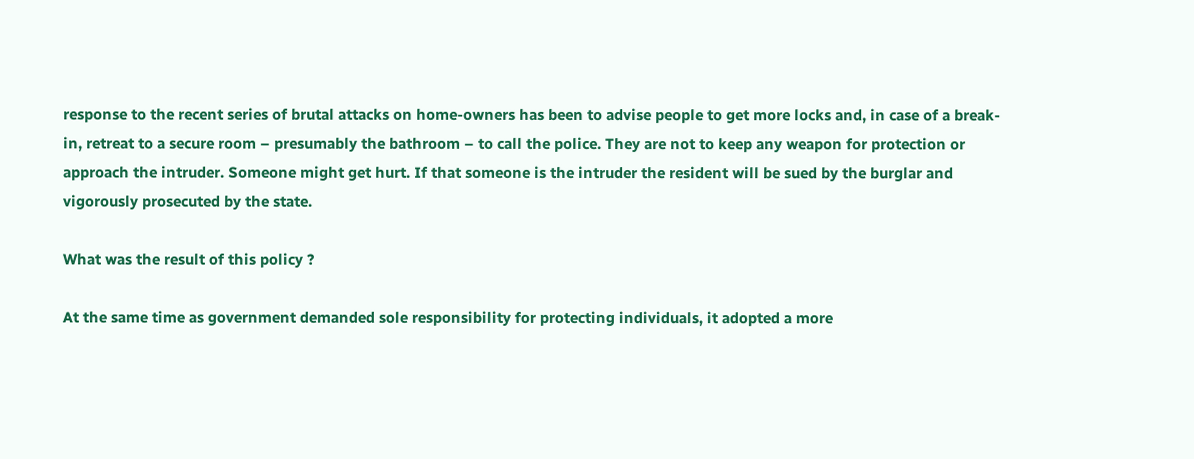response to the recent series of brutal attacks on home-owners has been to advise people to get more locks and, in case of a break-in, retreat to a secure room – presumably the bathroom – to call the police. They are not to keep any weapon for protection or approach the intruder. Someone might get hurt. If that someone is the intruder the resident will be sued by the burglar and vigorously prosecuted by the state.

What was the result of this policy ?

At the same time as government demanded sole responsibility for protecting individuals, it adopted a more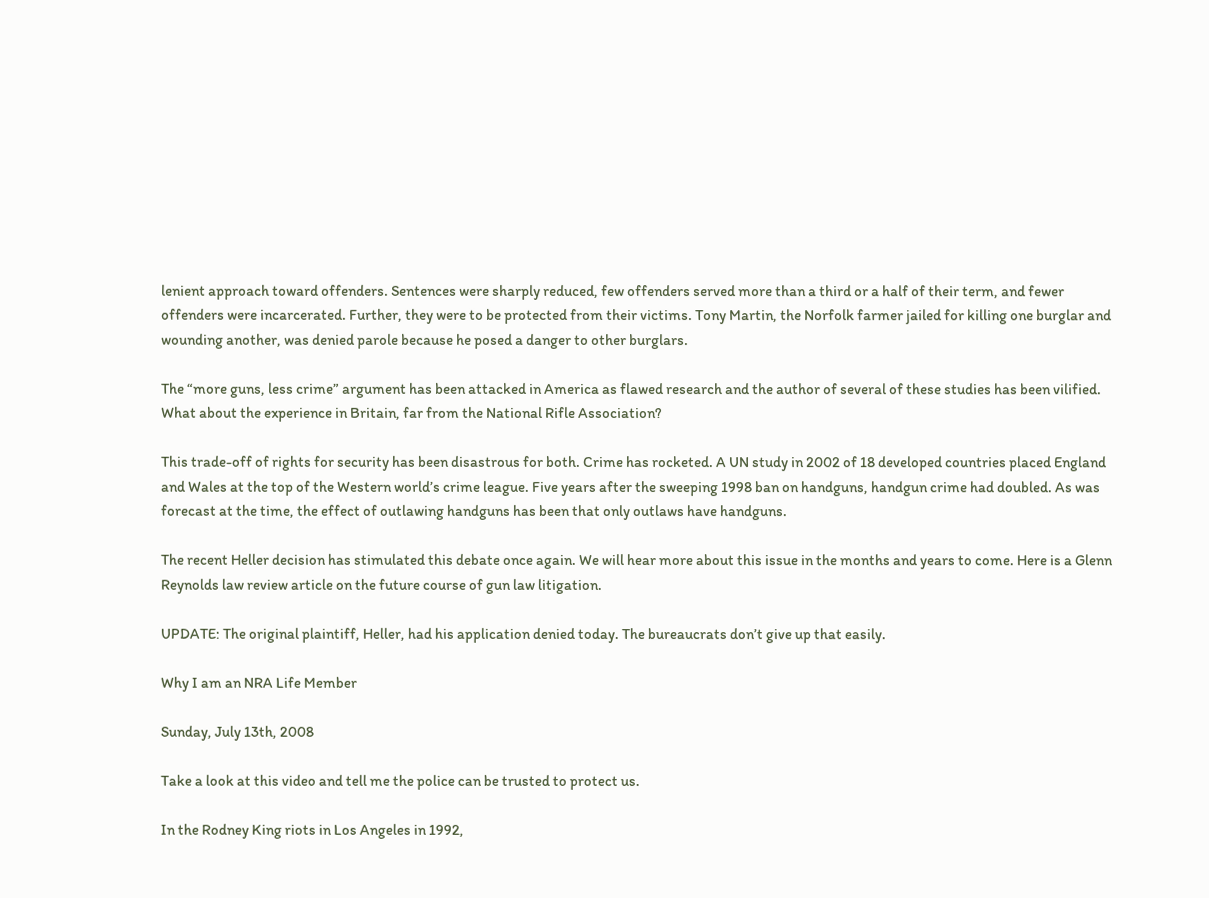lenient approach toward offenders. Sentences were sharply reduced, few offenders served more than a third or a half of their term, and fewer offenders were incarcerated. Further, they were to be protected from their victims. Tony Martin, the Norfolk farmer jailed for killing one burglar and wounding another, was denied parole because he posed a danger to other burglars.

The “more guns, less crime” argument has been attacked in America as flawed research and the author of several of these studies has been vilified. What about the experience in Britain, far from the National Rifle Association?

This trade-off of rights for security has been disastrous for both. Crime has rocketed. A UN study in 2002 of 18 developed countries placed England and Wales at the top of the Western world’s crime league. Five years after the sweeping 1998 ban on handguns, handgun crime had doubled. As was forecast at the time, the effect of outlawing handguns has been that only outlaws have handguns.

The recent Heller decision has stimulated this debate once again. We will hear more about this issue in the months and years to come. Here is a Glenn Reynolds law review article on the future course of gun law litigation.

UPDATE: The original plaintiff, Heller, had his application denied today. The bureaucrats don’t give up that easily.

Why I am an NRA Life Member

Sunday, July 13th, 2008

Take a look at this video and tell me the police can be trusted to protect us.

In the Rodney King riots in Los Angeles in 1992,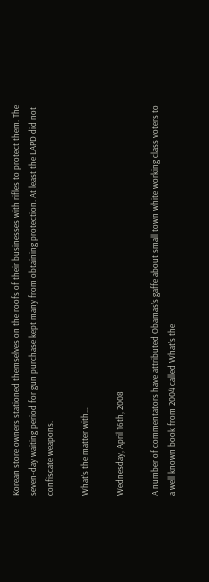Korean store owners stationed themselves on the roofs of their businesses with rifles to protect them. The seven-day waiting period for gun purchase kept many from obtaining protection. At least the LAPD did not confiscate weapons.

What’s the matter with…

Wednesday, April 16th, 2008

A number of commentators have attributed Obamas’s gaffe about small town white working class voters to a well known book from 2004 called What’s the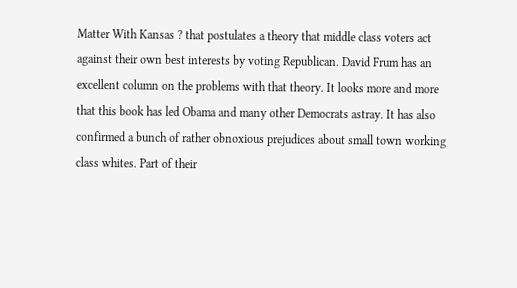Matter With Kansas ? that postulates a theory that middle class voters act against their own best interests by voting Republican. David Frum has an excellent column on the problems with that theory. It looks more and more that this book has led Obama and many other Democrats astray. It has also confirmed a bunch of rather obnoxious prejudices about small town working class whites. Part of their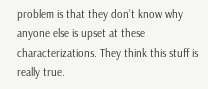problem is that they don’t know why anyone else is upset at these characterizations. They think this stuff is really true.